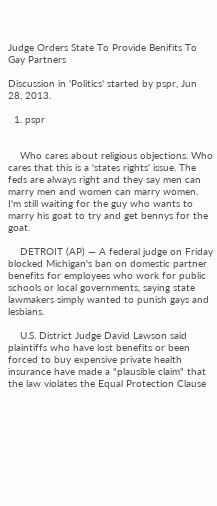Judge Orders State To Provide Benifits To Gay Partners

Discussion in 'Politics' started by pspr, Jun 28, 2013.

  1. pspr


    Who cares about religious objections. Who cares that this is a 'states rights' issue. The feds are always right and they say men can marry men and women can marry women. I'm still waiting for the guy who wants to marry his goat to try and get bennys for the goat.

    DETROIT (AP) — A federal judge on Friday blocked Michigan's ban on domestic partner benefits for employees who work for public schools or local governments, saying state lawmakers simply wanted to punish gays and lesbians.

    U.S. District Judge David Lawson said plaintiffs who have lost benefits or been forced to buy expensive private health insurance have made a "plausible claim" that the law violates the Equal Protection Clause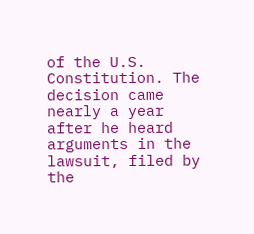of the U.S. Constitution. The decision came nearly a year after he heard arguments in the lawsuit, filed by the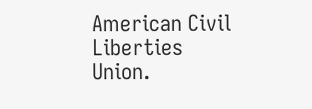American Civil Liberties Union.